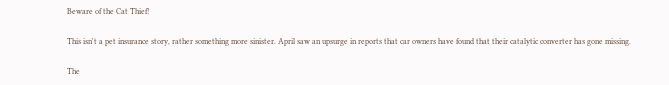Beware of the Cat Thief!

This isn't a pet insurance story, rather something more sinister. April saw an upsurge in reports that car owners have found that their catalytic converter has gone missing.

The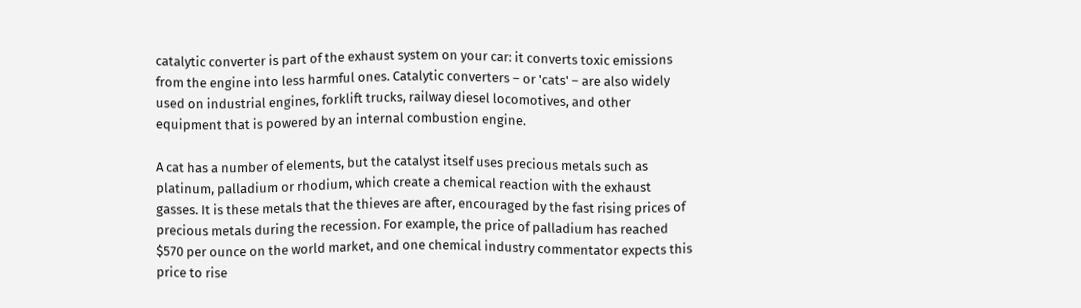catalytic converter is part of the exhaust system on your car: it converts toxic emissions from the engine into less harmful ones. Catalytic converters – or 'cats' – are also widely used on industrial engines, forklift trucks, railway diesel locomotives, and other equipment that is powered by an internal combustion engine.

A cat has a number of elements, but the catalyst itself uses precious metals such as platinum, palladium or rhodium, which create a chemical reaction with the exhaust gasses. It is these metals that the thieves are after, encouraged by the fast rising prices of precious metals during the recession. For example, the price of palladium has reached $570 per ounce on the world market, and one chemical industry commentator expects this price to rise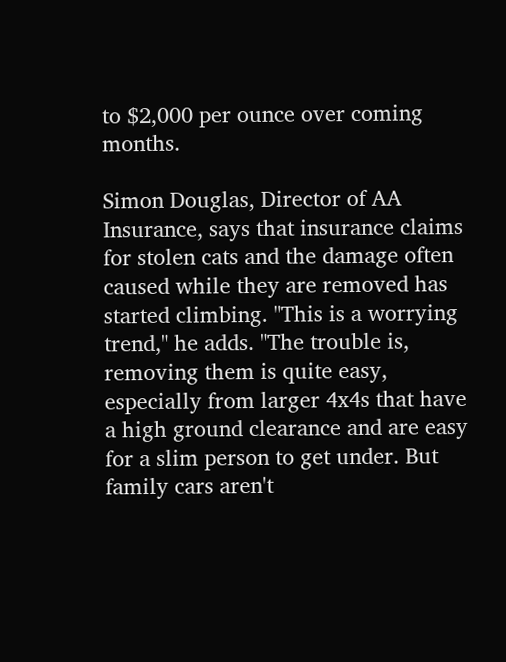to $2,000 per ounce over coming months.

Simon Douglas, Director of AA Insurance, says that insurance claims for stolen cats and the damage often caused while they are removed has started climbing. "This is a worrying trend," he adds. "The trouble is, removing them is quite easy, especially from larger 4x4s that have a high ground clearance and are easy for a slim person to get under. But family cars aren't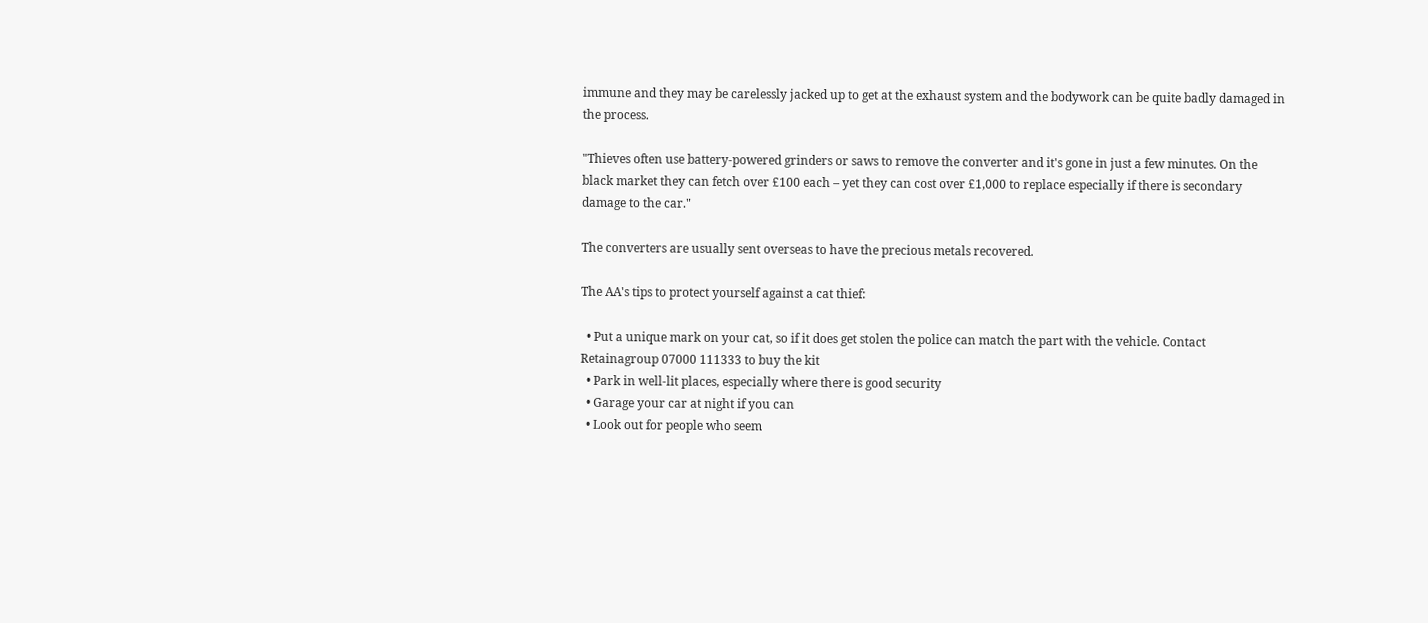immune and they may be carelessly jacked up to get at the exhaust system and the bodywork can be quite badly damaged in the process.

"Thieves often use battery-powered grinders or saws to remove the converter and it's gone in just a few minutes. On the black market they can fetch over £100 each – yet they can cost over £1,000 to replace especially if there is secondary damage to the car."

The converters are usually sent overseas to have the precious metals recovered.

The AA's tips to protect yourself against a cat thief:

  • Put a unique mark on your cat, so if it does get stolen the police can match the part with the vehicle. Contact Retainagroup 07000 111333 to buy the kit
  • Park in well-lit places, especially where there is good security
  • Garage your car at night if you can
  • Look out for people who seem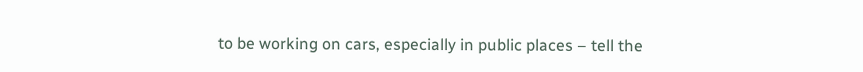to be working on cars, especially in public places – tell the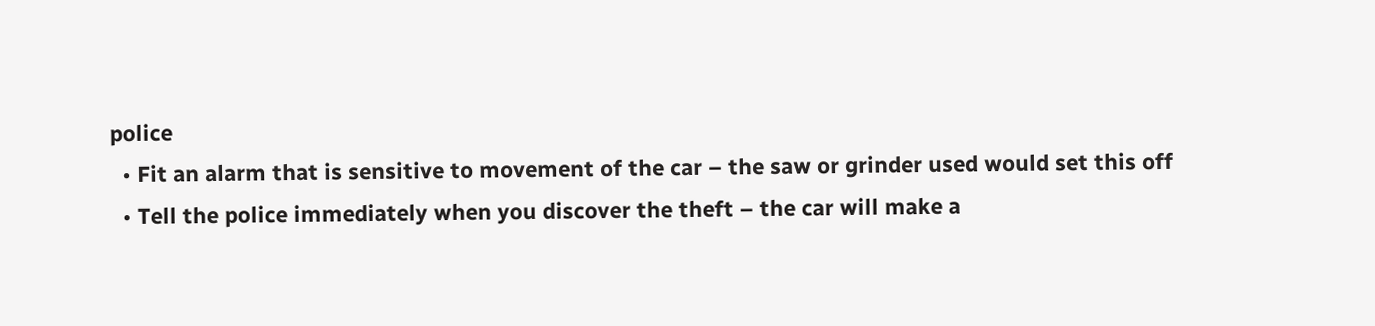police
  • Fit an alarm that is sensitive to movement of the car – the saw or grinder used would set this off
  • Tell the police immediately when you discover the theft – the car will make a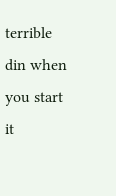terrible din when you start it